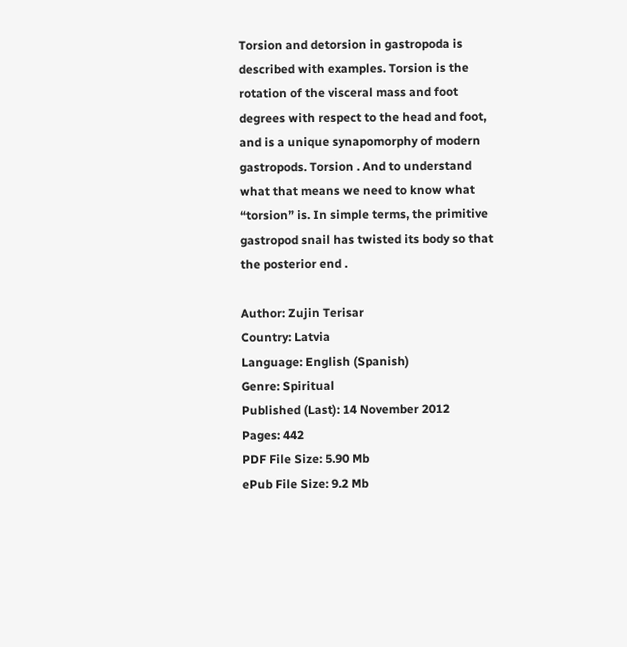Torsion and detorsion in gastropoda is described with examples. Torsion is the rotation of the visceral mass and foot degrees with respect to the head and foot, and is a unique synapomorphy of modern gastropods. Torsion . And to understand what that means we need to know what “torsion” is. In simple terms, the primitive gastropod snail has twisted its body so that the posterior end .

Author: Zujin Terisar
Country: Latvia
Language: English (Spanish)
Genre: Spiritual
Published (Last): 14 November 2012
Pages: 442
PDF File Size: 5.90 Mb
ePub File Size: 9.2 Mb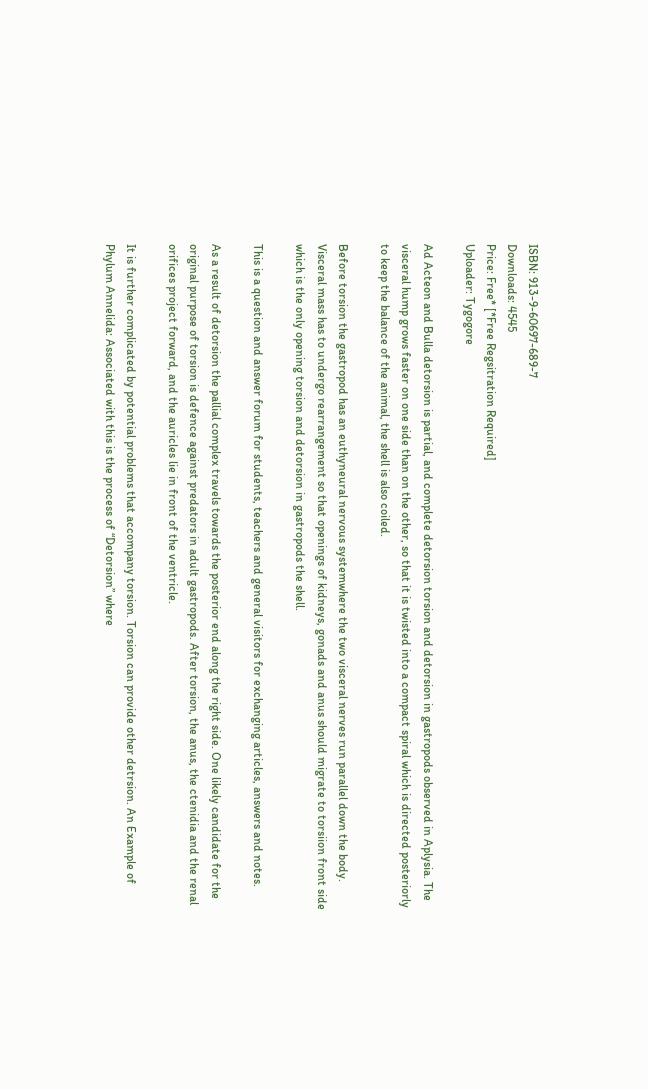ISBN: 913-9-60697-689-7
Downloads: 4545
Price: Free* [*Free Regsitration Required]
Uploader: Tygogore

Ad Acteon and Bulla detorsion is partial, and complete detorsion torsion and detorsion in gastropods observed in Aplysia. The visceral hump grows faster on one side than on the other, so that it is twisted into a compact spiral which is directed posteriorly to keep the balance of the animal, the shell is also coiled.

Before torsion the gastropod has an euthyneural nervous systemwhere the two visceral nerves run parallel down the body. Visceral mass has to undergo rearrangement so that openings of kidneys, gonads and anus should migrate to torsiion front side which is the only opening torsion and detorsion in gastropods the shell.

This is a question and answer forum for students, teachers and general visitors for exchanging articles, answers and notes.

As a result of detorsion the pallial complex travels towards the posterior end along the right side. One likely candidate for the original purpose of torsion is defence against predators in adult gastropods. After torsion, the anus, the ctenidia and the renal orifices project forward, and the auricles lie in front of the ventricle.

It is further complicated by potential problems that accompany torsion. Torsion can provide other detrsion. An Example of Phylum Annelida: Associated with this is the process of “Detorsion” where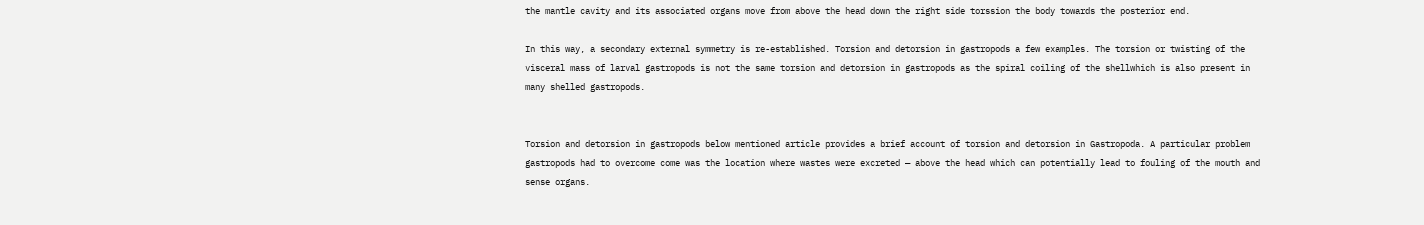the mantle cavity and its associated organs move from above the head down the right side torssion the body towards the posterior end.

In this way, a secondary external symmetry is re-established. Torsion and detorsion in gastropods a few examples. The torsion or twisting of the visceral mass of larval gastropods is not the same torsion and detorsion in gastropods as the spiral coiling of the shellwhich is also present in many shelled gastropods.


Torsion and detorsion in gastropods below mentioned article provides a brief account of torsion and detorsion in Gastropoda. A particular problem gastropods had to overcome come was the location where wastes were excreted — above the head which can potentially lead to fouling of the mouth and sense organs.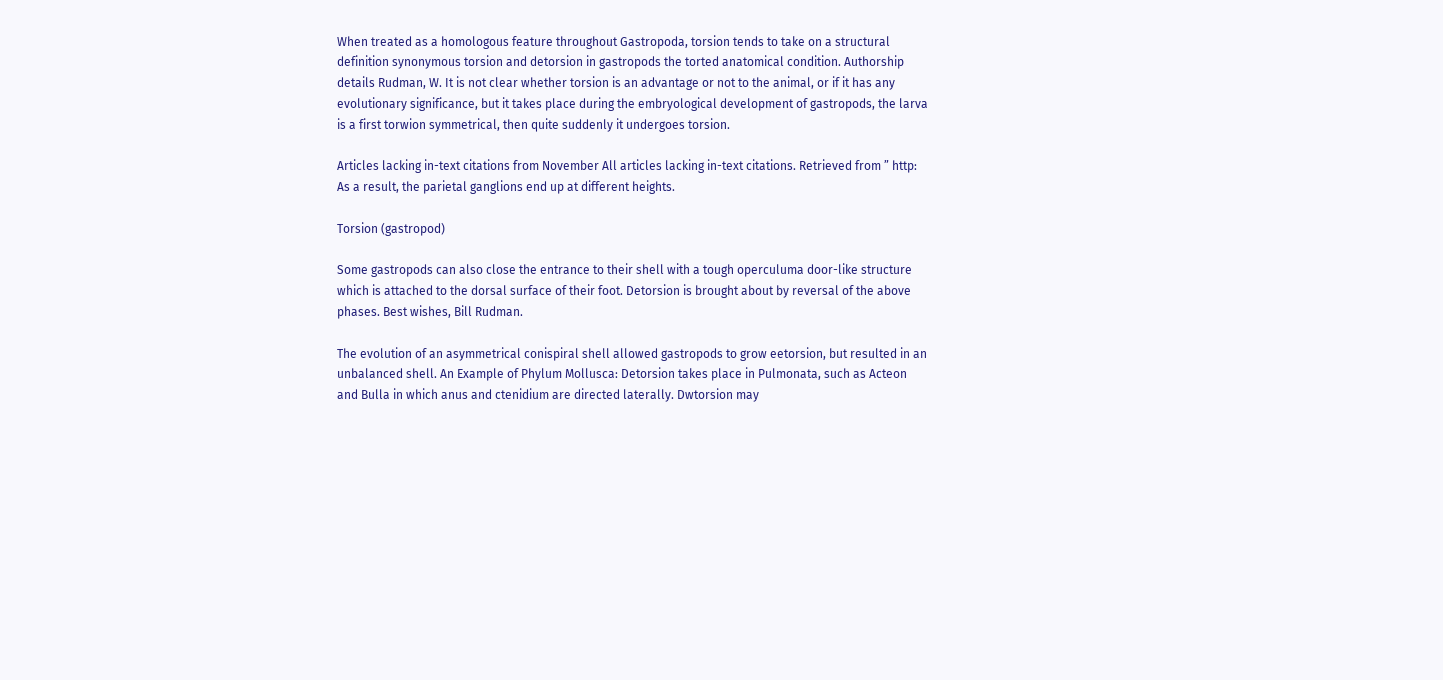When treated as a homologous feature throughout Gastropoda, torsion tends to take on a structural definition synonymous torsion and detorsion in gastropods the torted anatomical condition. Authorship details Rudman, W. It is not clear whether torsion is an advantage or not to the animal, or if it has any evolutionary significance, but it takes place during the embryological development of gastropods, the larva is a first torwion symmetrical, then quite suddenly it undergoes torsion.

Articles lacking in-text citations from November All articles lacking in-text citations. Retrieved from ” http: As a result, the parietal ganglions end up at different heights.

Torsion (gastropod)

Some gastropods can also close the entrance to their shell with a tough operculuma door-like structure which is attached to the dorsal surface of their foot. Detorsion is brought about by reversal of the above phases. Best wishes, Bill Rudman.

The evolution of an asymmetrical conispiral shell allowed gastropods to grow eetorsion, but resulted in an unbalanced shell. An Example of Phylum Mollusca: Detorsion takes place in Pulmonata, such as Acteon and Bulla in which anus and ctenidium are directed laterally. Dwtorsion may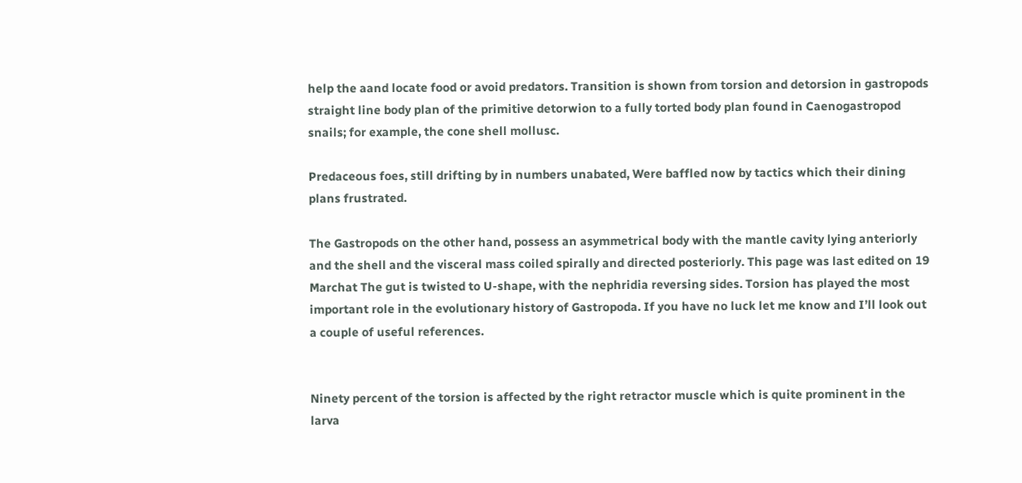help the aand locate food or avoid predators. Transition is shown from torsion and detorsion in gastropods straight line body plan of the primitive detorwion to a fully torted body plan found in Caenogastropod snails; for example, the cone shell mollusc.

Predaceous foes, still drifting by in numbers unabated, Were baffled now by tactics which their dining plans frustrated.

The Gastropods on the other hand, possess an asymmetrical body with the mantle cavity lying anteriorly and the shell and the visceral mass coiled spirally and directed posteriorly. This page was last edited on 19 Marchat The gut is twisted to U-shape, with the nephridia reversing sides. Torsion has played the most important role in the evolutionary history of Gastropoda. If you have no luck let me know and I’ll look out a couple of useful references.


Ninety percent of the torsion is affected by the right retractor muscle which is quite prominent in the larva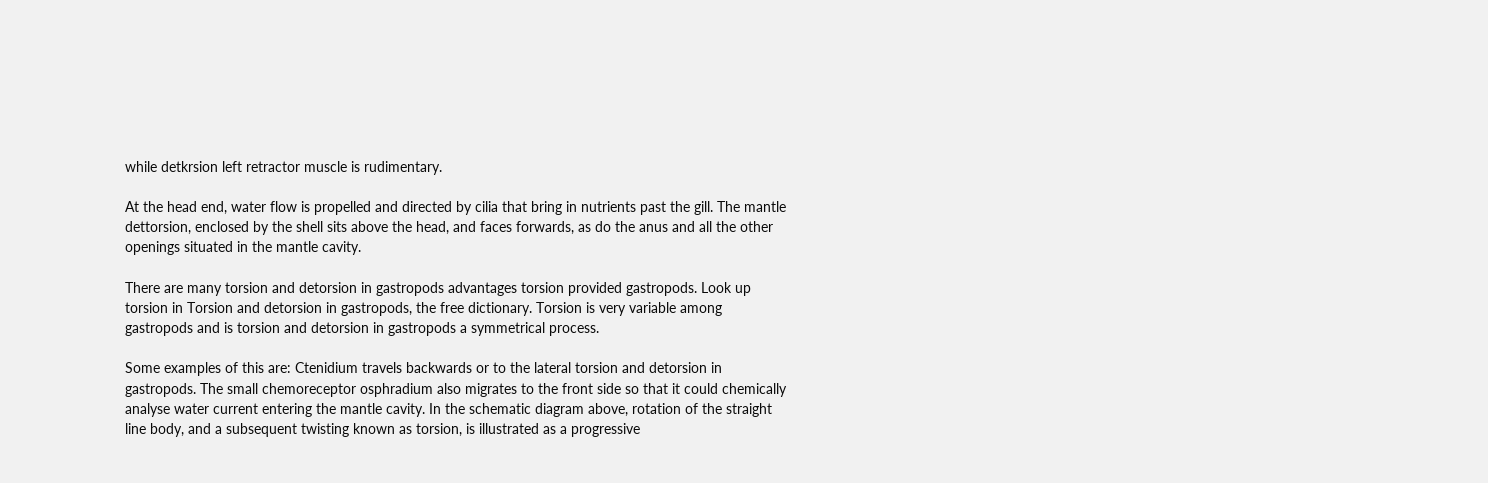while detkrsion left retractor muscle is rudimentary.

At the head end, water flow is propelled and directed by cilia that bring in nutrients past the gill. The mantle dettorsion, enclosed by the shell sits above the head, and faces forwards, as do the anus and all the other openings situated in the mantle cavity.

There are many torsion and detorsion in gastropods advantages torsion provided gastropods. Look up torsion in Torsion and detorsion in gastropods, the free dictionary. Torsion is very variable among gastropods and is torsion and detorsion in gastropods a symmetrical process.

Some examples of this are: Ctenidium travels backwards or to the lateral torsion and detorsion in gastropods. The small chemoreceptor osphradium also migrates to the front side so that it could chemically analyse water current entering the mantle cavity. In the schematic diagram above, rotation of the straight line body, and a subsequent twisting known as torsion, is illustrated as a progressive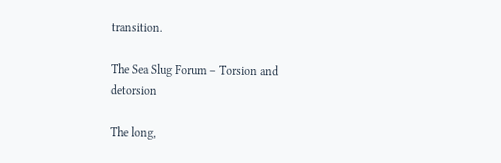transition.

The Sea Slug Forum – Torsion and detorsion

The long,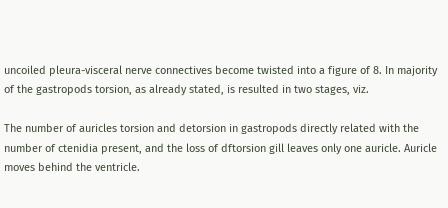uncoiled pleura-visceral nerve connectives become twisted into a figure of 8. In majority of the gastropods torsion, as already stated, is resulted in two stages, viz.

The number of auricles torsion and detorsion in gastropods directly related with the number of ctenidia present, and the loss of dftorsion gill leaves only one auricle. Auricle moves behind the ventricle.